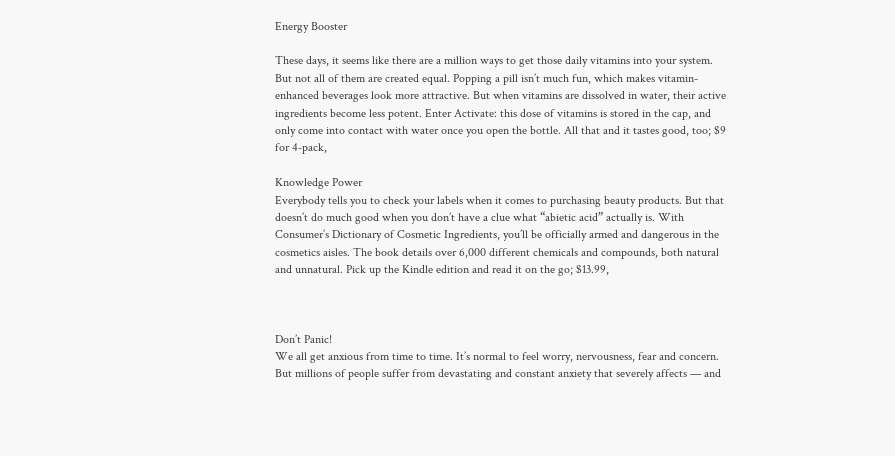Energy Booster

These days, it seems like there are a million ways to get those daily vitamins into your system. But not all of them are created equal. Popping a pill isn’t much fun, which makes vitamin-enhanced beverages look more attractive. But when vitamins are dissolved in water, their active ingredients become less potent. Enter Activate: this dose of vitamins is stored in the cap, and only come into contact with water once you open the bottle. All that and it tastes good, too; $9 for 4-pack,

Knowledge Power
Everybody tells you to check your labels when it comes to purchasing beauty products. But that doesn’t do much good when you don’t have a clue what “abietic acid” actually is. With Consumer’s Dictionary of Cosmetic Ingredients, you’ll be officially armed and dangerous in the cosmetics aisles. The book details over 6,000 different chemicals and compounds, both natural and unnatural. Pick up the Kindle edition and read it on the go; $13.99,



Don’t Panic!
We all get anxious from time to time. It’s normal to feel worry, nervousness, fear and concern. But millions of people suffer from devastating and constant anxiety that severely affects — and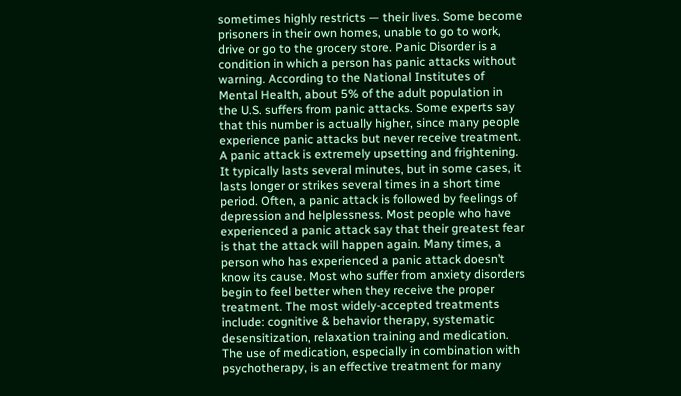sometimes highly restricts — their lives. Some become prisoners in their own homes, unable to go to work, drive or go to the grocery store. Panic Disorder is a condition in which a person has panic attacks without warning. According to the National Institutes of Mental Health, about 5% of the adult population in the U.S. suffers from panic attacks. Some experts say that this number is actually higher, since many people experience panic attacks but never receive treatment. A panic attack is extremely upsetting and frightening. It typically lasts several minutes, but in some cases, it lasts longer or strikes several times in a short time period. Often, a panic attack is followed by feelings of depression and helplessness. Most people who have experienced a panic attack say that their greatest fear is that the attack will happen again. Many times, a person who has experienced a panic attack doesn’t know its cause. Most who suffer from anxiety disorders begin to feel better when they receive the proper treatment. The most widely-accepted treatments include: cognitive & behavior therapy, systematic desensitization, relaxation training and medication. The use of medication, especially in combination with psychotherapy, is an effective treatment for many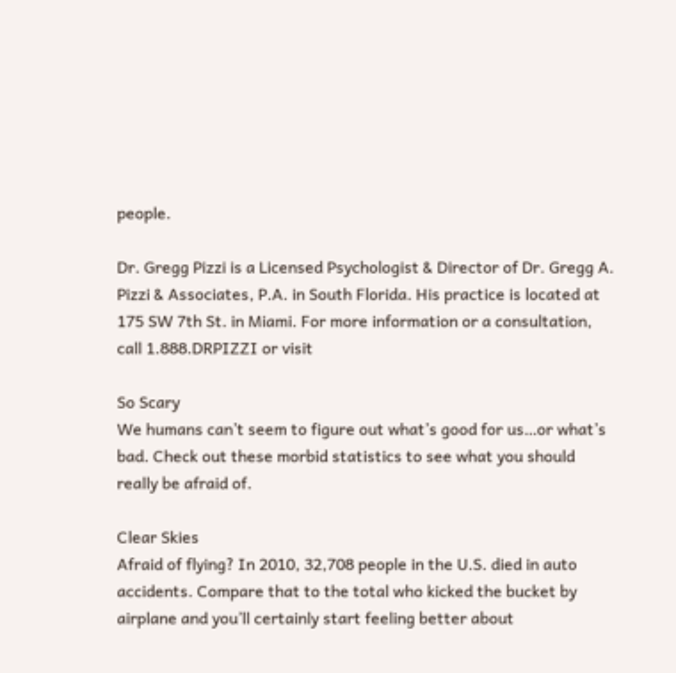people.

Dr. Gregg Pizzi is a Licensed Psychologist & Director of Dr. Gregg A. Pizzi & Associates, P.A. in South Florida. His practice is located at 175 SW 7th St. in Miami. For more information or a consultation, call 1.888.DRPIZZI or visit

So Scary
We humans can’t seem to figure out what’s good for us…or what’s bad. Check out these morbid statistics to see what you should really be afraid of.

Clear Skies
Afraid of flying? In 2010, 32,708 people in the U.S. died in auto accidents. Compare that to the total who kicked the bucket by airplane and you’ll certainly start feeling better about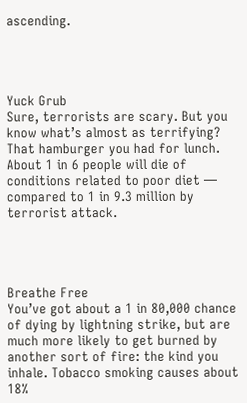ascending.




Yuck Grub
Sure, terrorists are scary. But you know what’s almost as terrifying? That hamburger you had for lunch. About 1 in 6 people will die of conditions related to poor diet — compared to 1 in 9.3 million by terrorist attack.




Breathe Free
You’ve got about a 1 in 80,000 chance of dying by lightning strike, but are much more likely to get burned by another sort of fire: the kind you inhale. Tobacco smoking causes about 18%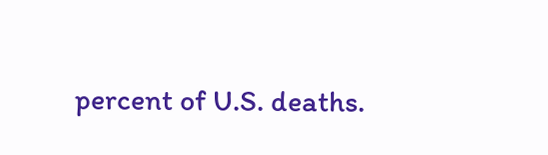percent of U.S. deaths.